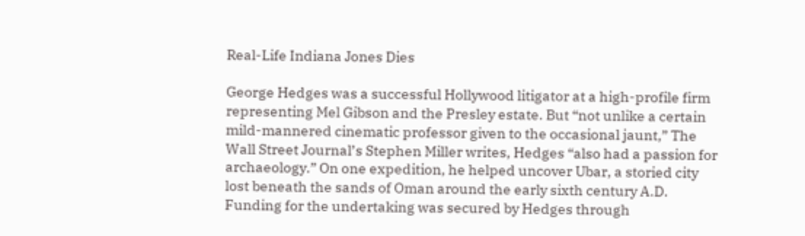Real-Life Indiana Jones Dies

George Hedges was a successful Hollywood litigator at a high-profile firm representing Mel Gibson and the Presley estate. But “not unlike a certain mild-mannered cinematic professor given to the occasional jaunt,” The Wall Street Journal’s Stephen Miller writes, Hedges “also had a passion for archaeology.” On one expedition, he helped uncover Ubar, a storied city lost beneath the sands of Oman around the early sixth century A.D. Funding for the undertaking was secured by Hedges through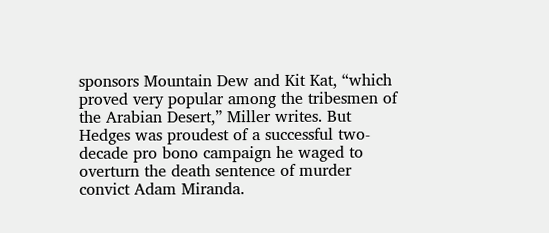sponsors Mountain Dew and Kit Kat, “which proved very popular among the tribesmen of the Arabian Desert,” Miller writes. But Hedges was proudest of a successful two-decade pro bono campaign he waged to overturn the death sentence of murder convict Adam Miranda.